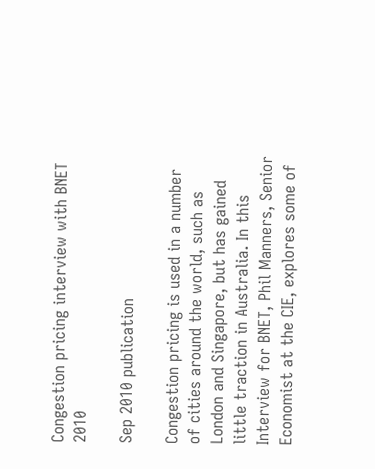Congestion pricing interview with BNET 2010

Sep 2010 publication

Congestion pricing is used in a number of cities around the world, such as London and Singapore, but has gained little traction in Australia. In this Interview for BNET, Phil Manners, Senior Economist at the CIE, explores some of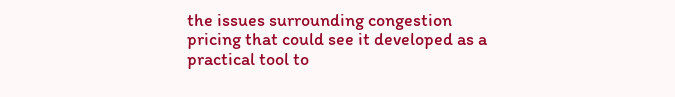the issues surrounding congestion pricing that could see it developed as a practical tool to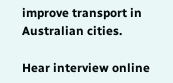improve transport in Australian cities.

Hear interview online